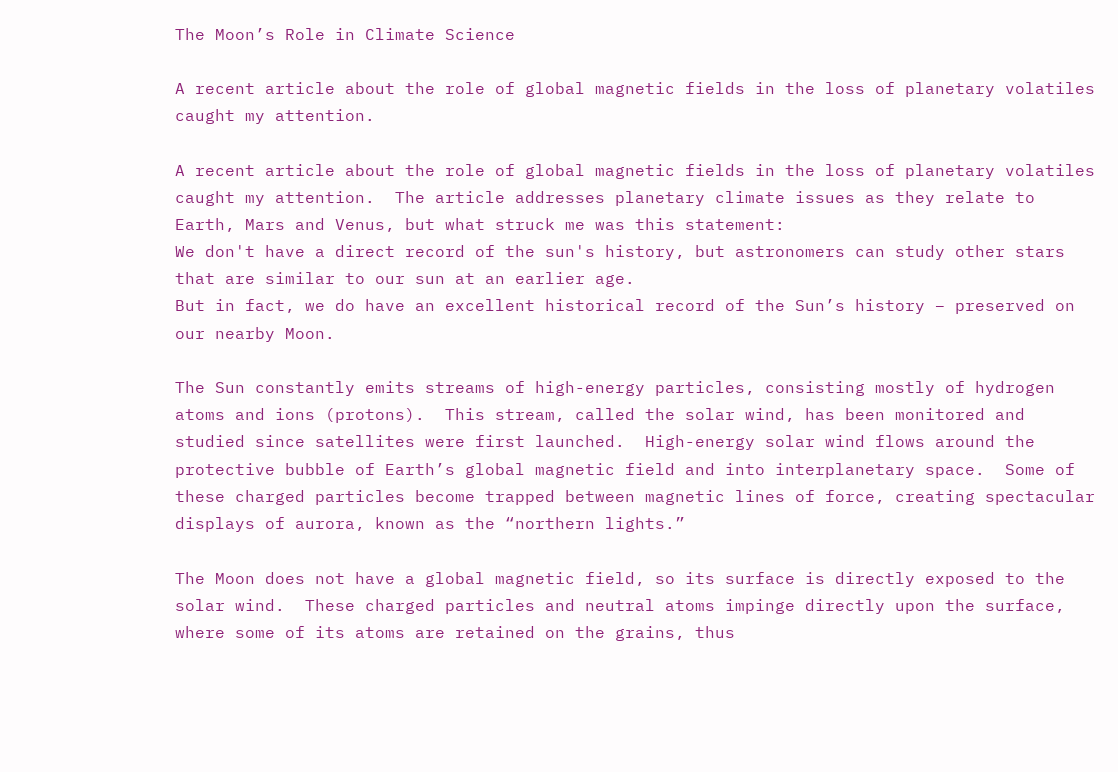The Moon’s Role in Climate Science

A recent article about the role of global magnetic fields in the loss of planetary volatiles caught my attention.

A recent article about the role of global magnetic fields in the loss of planetary volatiles caught my attention.  The article addresses planetary climate issues as they relate to Earth, Mars and Venus, but what struck me was this statement:
We don't have a direct record of the sun's history, but astronomers can study other stars that are similar to our sun at an earlier age.
But in fact, we do have an excellent historical record of the Sun’s history – preserved on our nearby Moon.

The Sun constantly emits streams of high-energy particles, consisting mostly of hydrogen atoms and ions (protons).  This stream, called the solar wind, has been monitored and studied since satellites were first launched.  High-energy solar wind flows around the protective bubble of Earth’s global magnetic field and into interplanetary space.  Some of these charged particles become trapped between magnetic lines of force, creating spectacular displays of aurora, known as the “northern lights.”

The Moon does not have a global magnetic field, so its surface is directly exposed to the solar wind.  These charged particles and neutral atoms impinge directly upon the surface, where some of its atoms are retained on the grains, thus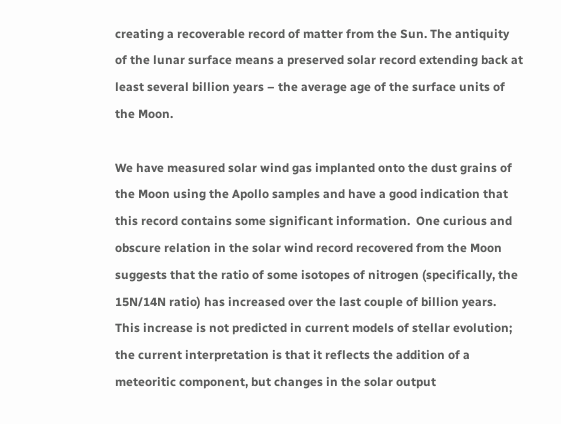creating a recoverable record of matter from the Sun. The antiquity of the lunar surface means a preserved solar record extending back at least several billion years – the average age of the surface units of the Moon.

We have measured solar wind gas implanted onto the dust grains of the Moon using the Apollo samples and have a good indication that this record contains some significant information.  One curious and obscure relation in the solar wind record recovered from the Moon suggests that the ratio of some isotopes of nitrogen (specifically, the 15N/14N ratio) has increased over the last couple of billion years.  This increase is not predicted in current models of stellar evolution; the current interpretation is that it reflects the addition of a meteoritic component, but changes in the solar output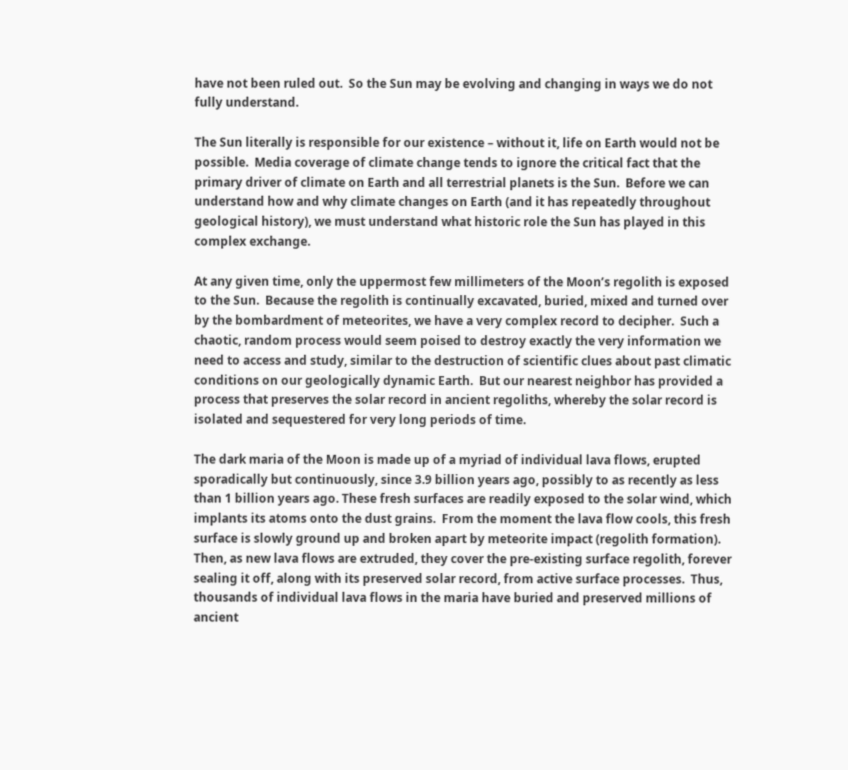have not been ruled out.  So the Sun may be evolving and changing in ways we do not fully understand.

The Sun literally is responsible for our existence – without it, life on Earth would not be possible.  Media coverage of climate change tends to ignore the critical fact that the primary driver of climate on Earth and all terrestrial planets is the Sun.  Before we can understand how and why climate changes on Earth (and it has repeatedly throughout geological history), we must understand what historic role the Sun has played in this complex exchange.

At any given time, only the uppermost few millimeters of the Moon’s regolith is exposed to the Sun.  Because the regolith is continually excavated, buried, mixed and turned over by the bombardment of meteorites, we have a very complex record to decipher.  Such a chaotic, random process would seem poised to destroy exactly the very information we need to access and study, similar to the destruction of scientific clues about past climatic conditions on our geologically dynamic Earth.  But our nearest neighbor has provided a process that preserves the solar record in ancient regoliths, whereby the solar record is isolated and sequestered for very long periods of time.

The dark maria of the Moon is made up of a myriad of individual lava flows, erupted sporadically but continuously, since 3.9 billion years ago, possibly to as recently as less than 1 billion years ago. These fresh surfaces are readily exposed to the solar wind, which implants its atoms onto the dust grains.  From the moment the lava flow cools, this fresh surface is slowly ground up and broken apart by meteorite impact (regolith formation). Then, as new lava flows are extruded, they cover the pre-existing surface regolith, forever sealing it off, along with its preserved solar record, from active surface processes.  Thus, thousands of individual lava flows in the maria have buried and preserved millions of ancient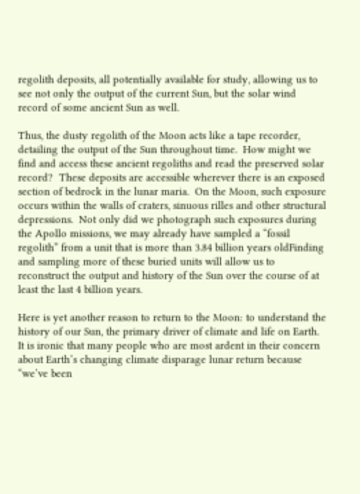regolith deposits, all potentially available for study, allowing us to see not only the output of the current Sun, but the solar wind record of some ancient Sun as well.

Thus, the dusty regolith of the Moon acts like a tape recorder, detailing the output of the Sun throughout time.  How might we find and access these ancient regoliths and read the preserved solar record?  These deposits are accessible wherever there is an exposed section of bedrock in the lunar maria.  On the Moon, such exposure occurs within the walls of craters, sinuous rilles and other structural depressions.  Not only did we photograph such exposures during the Apollo missions, we may already have sampled a “fossil regolith” from a unit that is more than 3.84 billion years oldFinding and sampling more of these buried units will allow us to reconstruct the output and history of the Sun over the course of at least the last 4 billion years.

Here is yet another reason to return to the Moon: to understand the history of our Sun, the primary driver of climate and life on Earth.  It is ironic that many people who are most ardent in their concern about Earth’s changing climate disparage lunar return because “we’ve been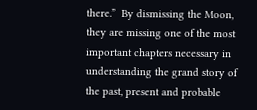there.”  By dismissing the Moon, they are missing one of the most important chapters necessary in understanding the grand story of the past, present and probable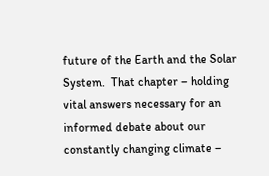future of the Earth and the Solar System.  That chapter – holding vital answers necessary for an informed debate about our constantly changing climate –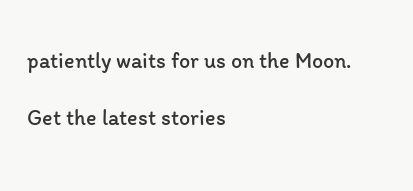patiently waits for us on the Moon.

Get the latest stories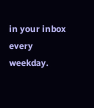in your inbox every weekday.